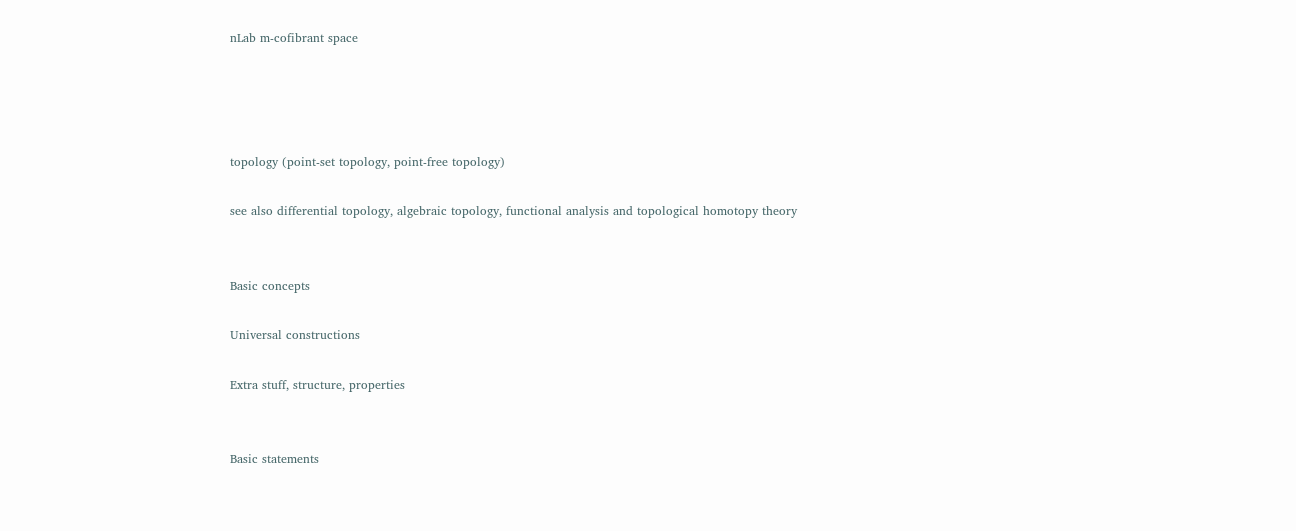nLab m-cofibrant space




topology (point-set topology, point-free topology)

see also differential topology, algebraic topology, functional analysis and topological homotopy theory


Basic concepts

Universal constructions

Extra stuff, structure, properties


Basic statements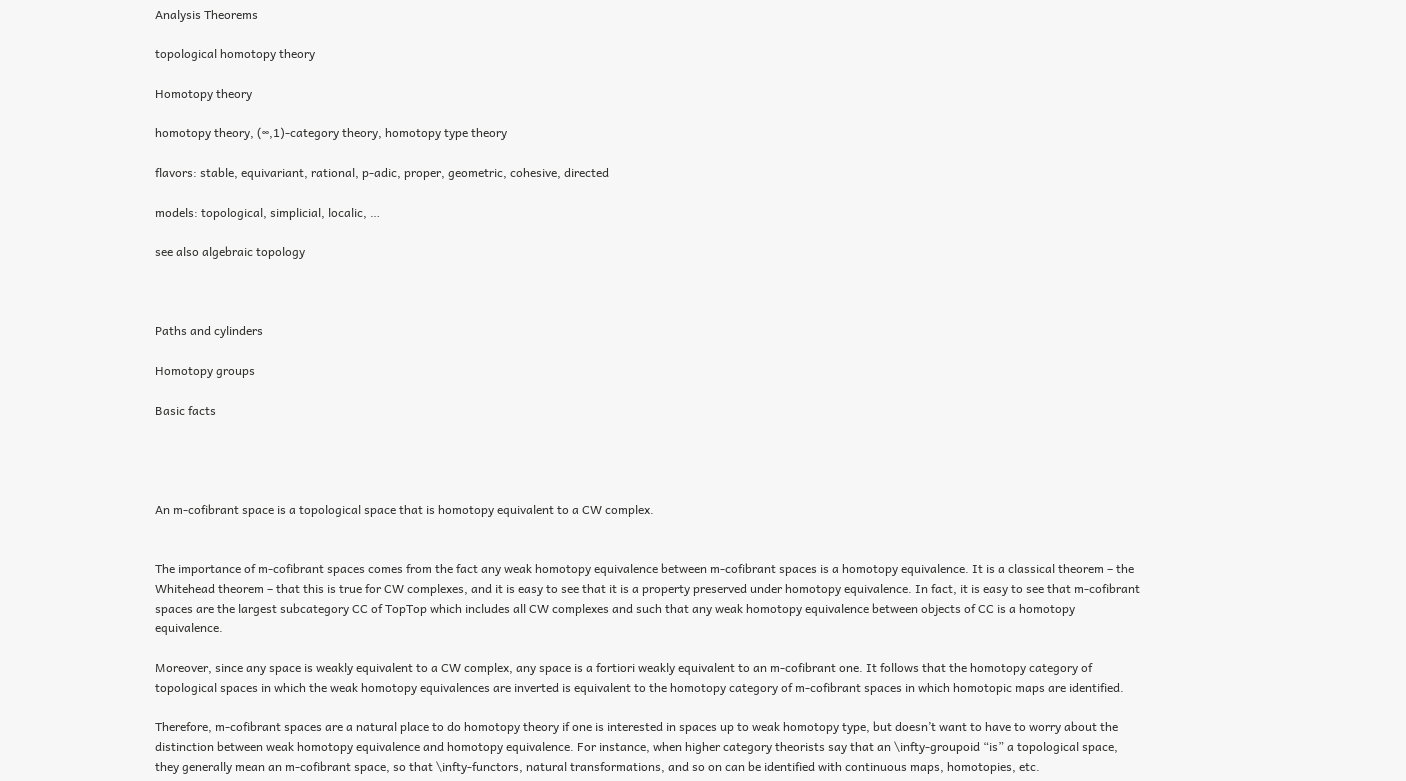Analysis Theorems

topological homotopy theory

Homotopy theory

homotopy theory, (∞,1)-category theory, homotopy type theory

flavors: stable, equivariant, rational, p-adic, proper, geometric, cohesive, directed

models: topological, simplicial, localic, …

see also algebraic topology



Paths and cylinders

Homotopy groups

Basic facts




An m-cofibrant space is a topological space that is homotopy equivalent to a CW complex.


The importance of m-cofibrant spaces comes from the fact any weak homotopy equivalence between m-cofibrant spaces is a homotopy equivalence. It is a classical theorem – the Whitehead theorem – that this is true for CW complexes, and it is easy to see that it is a property preserved under homotopy equivalence. In fact, it is easy to see that m-cofibrant spaces are the largest subcategory CC of TopTop which includes all CW complexes and such that any weak homotopy equivalence between objects of CC is a homotopy equivalence.

Moreover, since any space is weakly equivalent to a CW complex, any space is a fortiori weakly equivalent to an m-cofibrant one. It follows that the homotopy category of topological spaces in which the weak homotopy equivalences are inverted is equivalent to the homotopy category of m-cofibrant spaces in which homotopic maps are identified.

Therefore, m-cofibrant spaces are a natural place to do homotopy theory if one is interested in spaces up to weak homotopy type, but doesn’t want to have to worry about the distinction between weak homotopy equivalence and homotopy equivalence. For instance, when higher category theorists say that an \infty-groupoid “is” a topological space, they generally mean an m-cofibrant space, so that \infty-functors, natural transformations, and so on can be identified with continuous maps, homotopies, etc.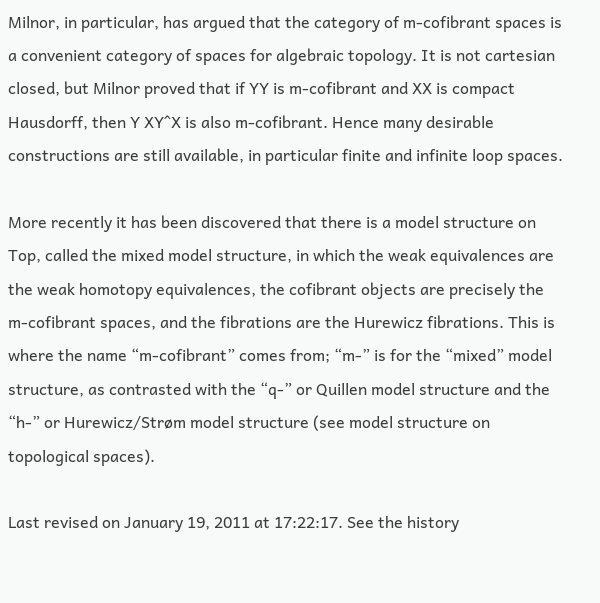Milnor, in particular, has argued that the category of m-cofibrant spaces is a convenient category of spaces for algebraic topology. It is not cartesian closed, but Milnor proved that if YY is m-cofibrant and XX is compact Hausdorff, then Y XY^X is also m-cofibrant. Hence many desirable constructions are still available, in particular finite and infinite loop spaces.

More recently it has been discovered that there is a model structure on Top, called the mixed model structure, in which the weak equivalences are the weak homotopy equivalences, the cofibrant objects are precisely the m-cofibrant spaces, and the fibrations are the Hurewicz fibrations. This is where the name “m-cofibrant” comes from; “m-” is for the “mixed” model structure, as contrasted with the “q-” or Quillen model structure and the “h-” or Hurewicz/Strøm model structure (see model structure on topological spaces).

Last revised on January 19, 2011 at 17:22:17. See the history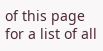of this page for a list of all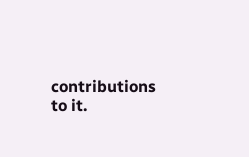contributions to it.